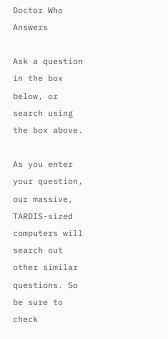Doctor Who Answers

Ask a question in the box below, or search using the box above.

As you enter your question, our massive, TARDIS-sized computers will search out other similar questions. So be sure to check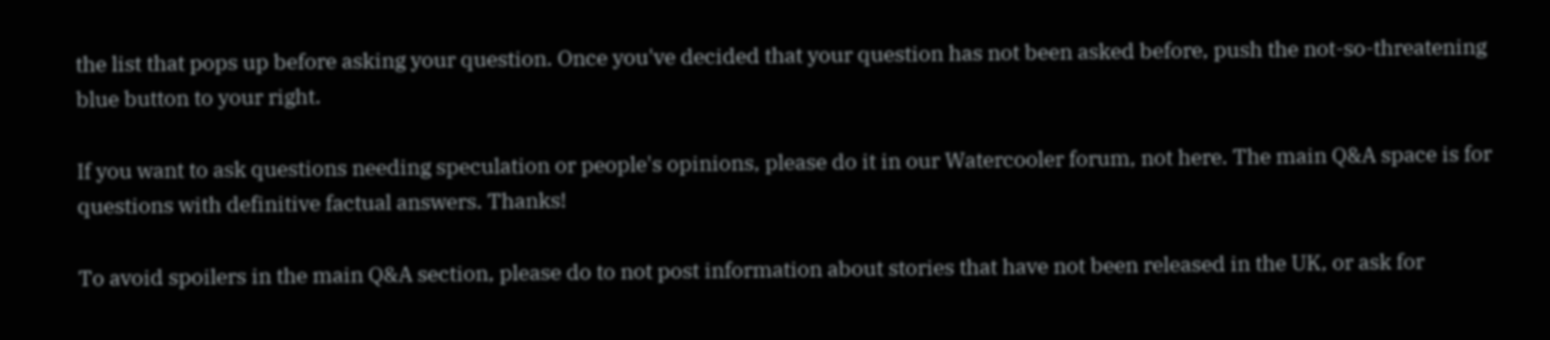the list that pops up before asking your question. Once you've decided that your question has not been asked before, push the not-so-threatening blue button to your right.

If you want to ask questions needing speculation or people's opinions, please do it in our Watercooler forum, not here. The main Q&A space is for questions with definitive factual answers. Thanks!

To avoid spoilers in the main Q&A section, please do to not post information about stories that have not been released in the UK, or ask for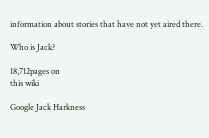information about stories that have not yet aired there.

Who is Jack?

18,712pages on
this wiki

Google Jack Harkness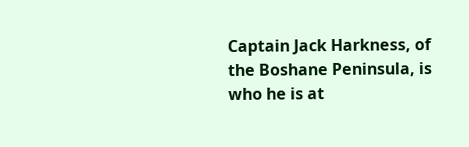Captain Jack Harkness, of the Boshane Peninsula, is who he is at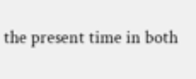the present time in both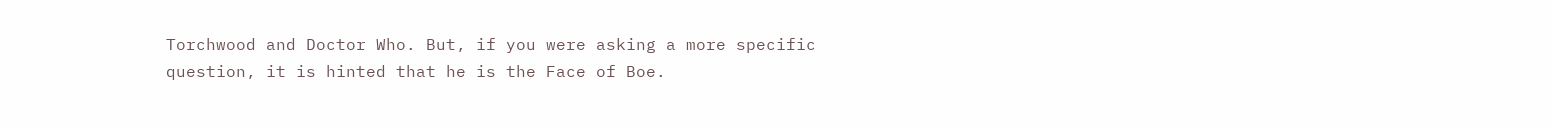Torchwood and Doctor Who. But, if you were asking a more specific question, it is hinted that he is the Face of Boe.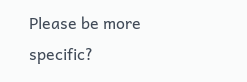Please be more specific?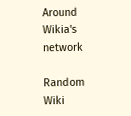Around Wikia's network

Random Wiki